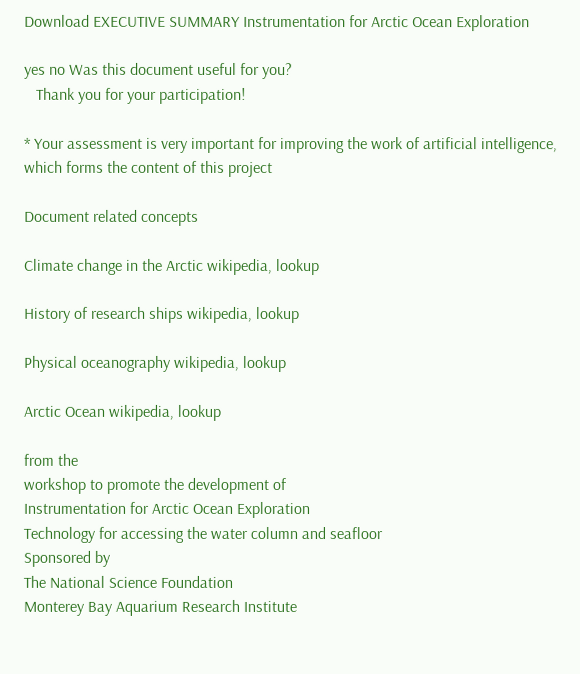Download EXECUTIVE SUMMARY Instrumentation for Arctic Ocean Exploration

yes no Was this document useful for you?
   Thank you for your participation!

* Your assessment is very important for improving the work of artificial intelligence, which forms the content of this project

Document related concepts

Climate change in the Arctic wikipedia, lookup

History of research ships wikipedia, lookup

Physical oceanography wikipedia, lookup

Arctic Ocean wikipedia, lookup

from the
workshop to promote the development of
Instrumentation for Arctic Ocean Exploration
Technology for accessing the water column and seafloor
Sponsored by
The National Science Foundation
Monterey Bay Aquarium Research Institute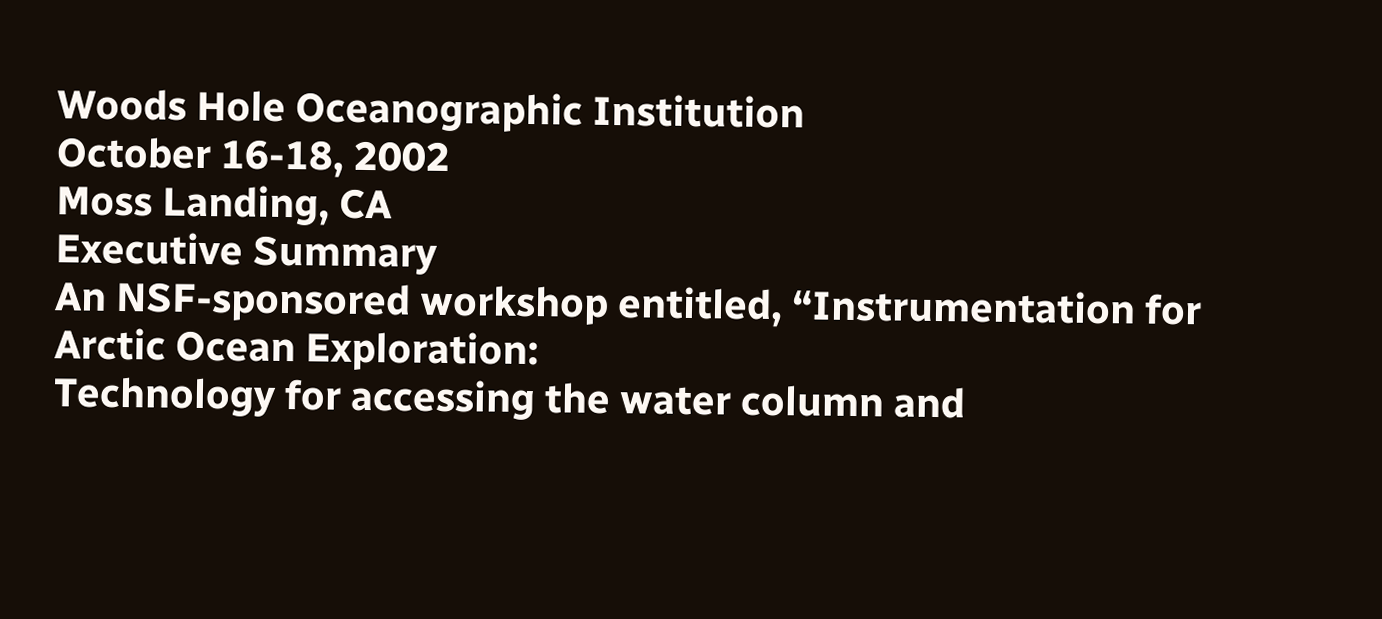Woods Hole Oceanographic Institution
October 16-18, 2002
Moss Landing, CA
Executive Summary
An NSF-sponsored workshop entitled, “Instrumentation for Arctic Ocean Exploration:
Technology for accessing the water column and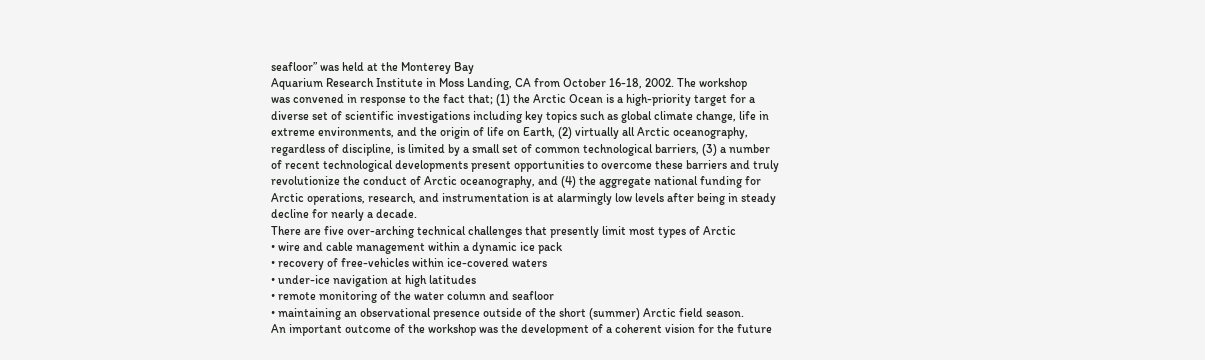seafloor” was held at the Monterey Bay
Aquarium Research Institute in Moss Landing, CA from October 16-18, 2002. The workshop
was convened in response to the fact that; (1) the Arctic Ocean is a high-priority target for a
diverse set of scientific investigations including key topics such as global climate change, life in
extreme environments, and the origin of life on Earth, (2) virtually all Arctic oceanography,
regardless of discipline, is limited by a small set of common technological barriers, (3) a number
of recent technological developments present opportunities to overcome these barriers and truly
revolutionize the conduct of Arctic oceanography, and (4) the aggregate national funding for
Arctic operations, research, and instrumentation is at alarmingly low levels after being in steady
decline for nearly a decade.
There are five over-arching technical challenges that presently limit most types of Arctic
• wire and cable management within a dynamic ice pack
• recovery of free-vehicles within ice-covered waters
• under-ice navigation at high latitudes
• remote monitoring of the water column and seafloor
• maintaining an observational presence outside of the short (summer) Arctic field season.
An important outcome of the workshop was the development of a coherent vision for the future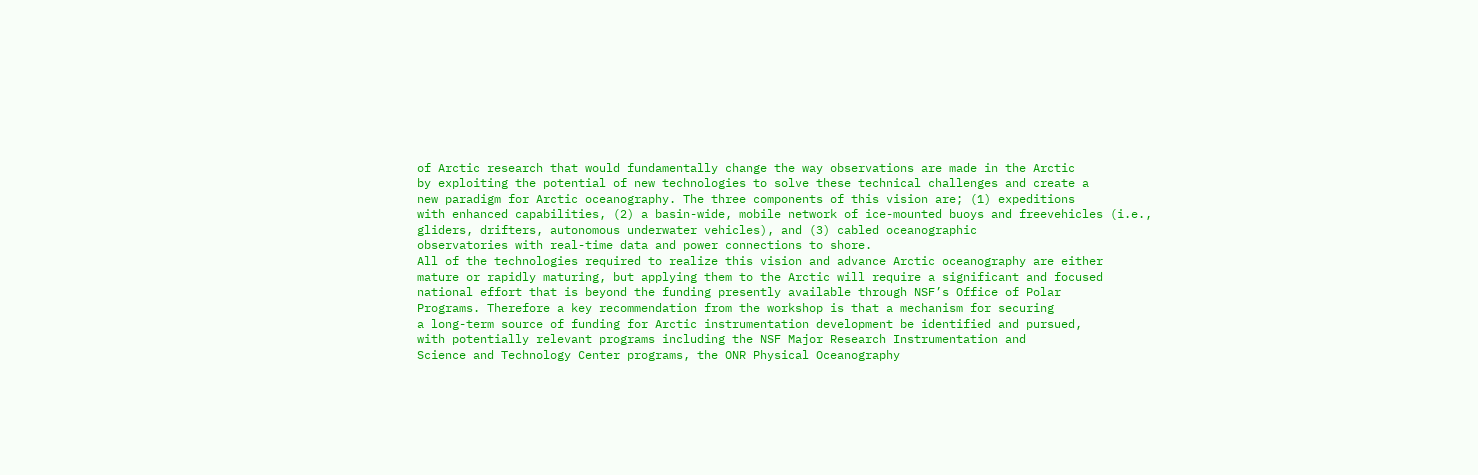of Arctic research that would fundamentally change the way observations are made in the Arctic
by exploiting the potential of new technologies to solve these technical challenges and create a
new paradigm for Arctic oceanography. The three components of this vision are; (1) expeditions
with enhanced capabilities, (2) a basin-wide, mobile network of ice-mounted buoys and freevehicles (i.e., gliders, drifters, autonomous underwater vehicles), and (3) cabled oceanographic
observatories with real-time data and power connections to shore.
All of the technologies required to realize this vision and advance Arctic oceanography are either
mature or rapidly maturing, but applying them to the Arctic will require a significant and focused
national effort that is beyond the funding presently available through NSF’s Office of Polar
Programs. Therefore a key recommendation from the workshop is that a mechanism for securing
a long-term source of funding for Arctic instrumentation development be identified and pursued,
with potentially relevant programs including the NSF Major Research Instrumentation and
Science and Technology Center programs, the ONR Physical Oceanography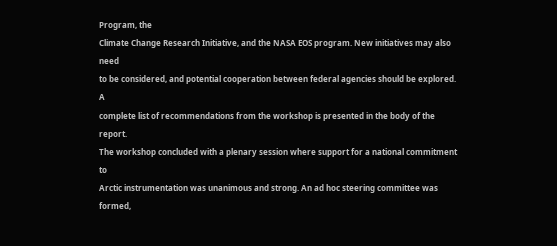Program, the
Climate Change Research Initiative, and the NASA EOS program. New initiatives may also need
to be considered, and potential cooperation between federal agencies should be explored. A
complete list of recommendations from the workshop is presented in the body of the report.
The workshop concluded with a plenary session where support for a national commitment to
Arctic instrumentation was unanimous and strong. An ad hoc steering committee was formed,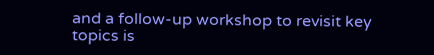and a follow-up workshop to revisit key topics is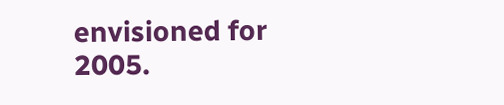envisioned for 2005.